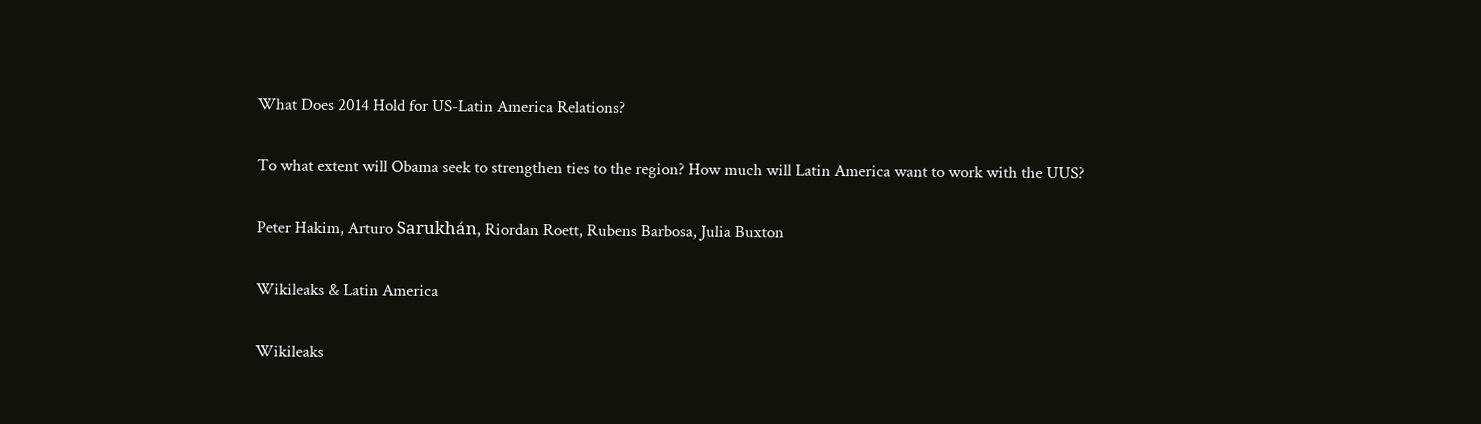What Does 2014 Hold for US-Latin America Relations?

To what extent will Obama seek to strengthen ties to the region? How much will Latin America want to work with the UUS?

Peter Hakim, Arturo Sarukhán, Riordan Roett, Rubens Barbosa, Julia Buxton

Wikileaks & Latin America

Wikileaks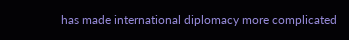has made international diplomacy more complicated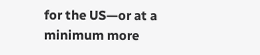for the US—or at a minimum more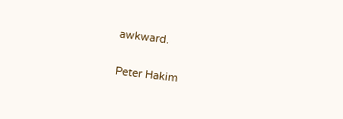awkward.

Peter Hakim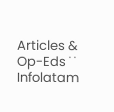Articles & Op-Eds ˙ ˙ Infolatam